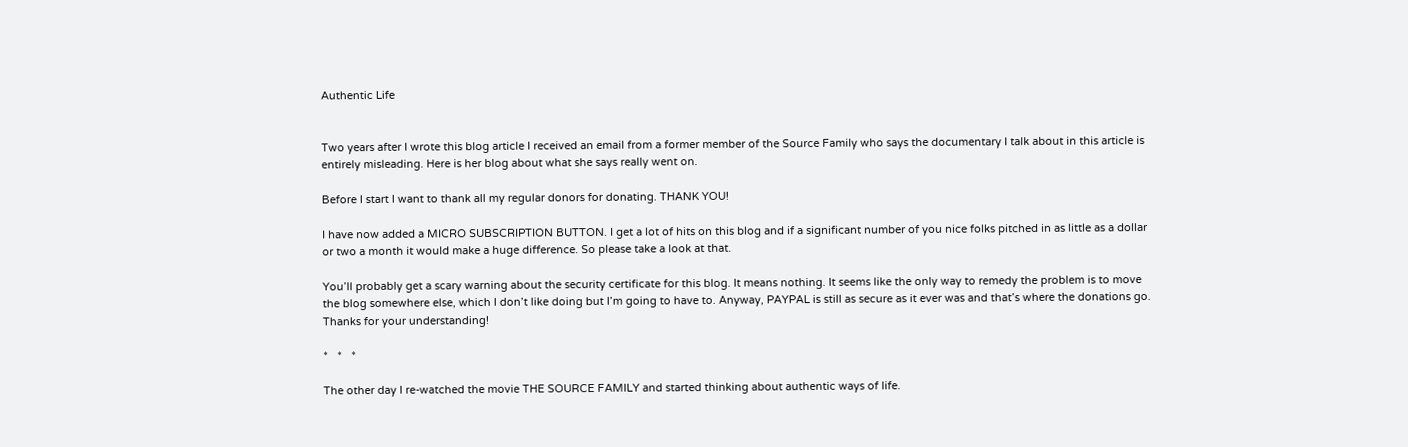Authentic Life


Two years after I wrote this blog article I received an email from a former member of the Source Family who says the documentary I talk about in this article is entirely misleading. Here is her blog about what she says really went on.

Before I start I want to thank all my regular donors for donating. THANK YOU!

I have now added a MICRO SUBSCRIPTION BUTTON. I get a lot of hits on this blog and if a significant number of you nice folks pitched in as little as a dollar or two a month it would make a huge difference. So please take a look at that.

You’ll probably get a scary warning about the security certificate for this blog. It means nothing. It seems like the only way to remedy the problem is to move the blog somewhere else, which I don’t like doing but I’m going to have to. Anyway, PAYPAL is still as secure as it ever was and that’s where the donations go. Thanks for your understanding!

*   *   *

The other day I re-watched the movie THE SOURCE FAMILY and started thinking about authentic ways of life.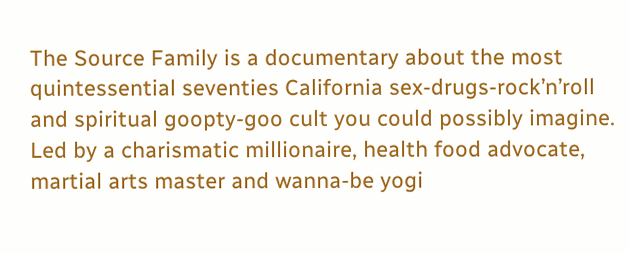The Source Family is a documentary about the most quintessential seventies California sex-drugs-rock’n’roll and spiritual goopty-goo cult you could possibly imagine. Led by a charismatic millionaire, health food advocate, martial arts master and wanna-be yogi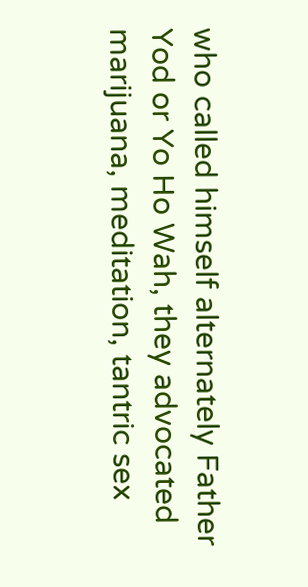who called himself alternately Father Yod or Yo Ho Wah, they advocated marijuana, meditation, tantric sex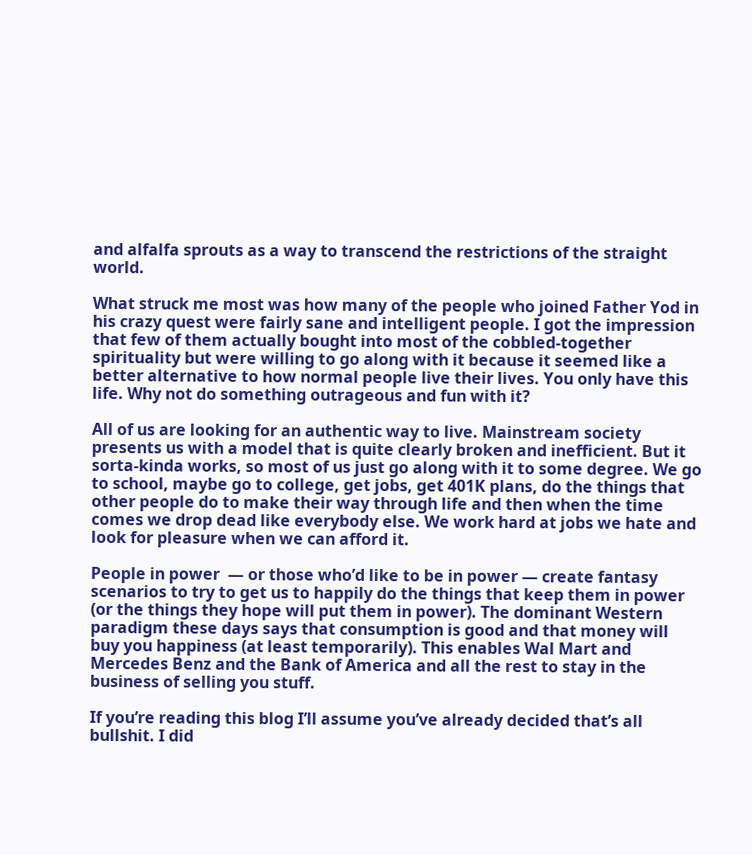and alfalfa sprouts as a way to transcend the restrictions of the straight world.

What struck me most was how many of the people who joined Father Yod in his crazy quest were fairly sane and intelligent people. I got the impression that few of them actually bought into most of the cobbled-together spirituality but were willing to go along with it because it seemed like a better alternative to how normal people live their lives. You only have this life. Why not do something outrageous and fun with it?

All of us are looking for an authentic way to live. Mainstream society presents us with a model that is quite clearly broken and inefficient. But it sorta-kinda works, so most of us just go along with it to some degree. We go to school, maybe go to college, get jobs, get 401K plans, do the things that other people do to make their way through life and then when the time comes we drop dead like everybody else. We work hard at jobs we hate and look for pleasure when we can afford it.

People in power  — or those who’d like to be in power — create fantasy scenarios to try to get us to happily do the things that keep them in power (or the things they hope will put them in power). The dominant Western paradigm these days says that consumption is good and that money will buy you happiness (at least temporarily). This enables Wal Mart and Mercedes Benz and the Bank of America and all the rest to stay in the business of selling you stuff.

If you’re reading this blog I’ll assume you’ve already decided that’s all bullshit. I did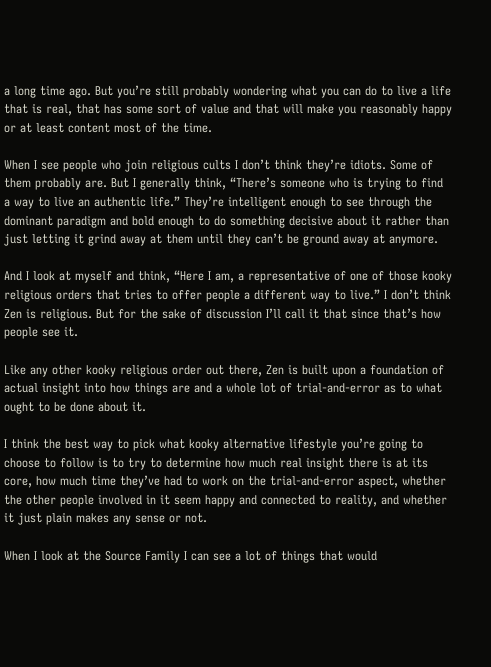a long time ago. But you’re still probably wondering what you can do to live a life that is real, that has some sort of value and that will make you reasonably happy or at least content most of the time.

When I see people who join religious cults I don’t think they’re idiots. Some of them probably are. But I generally think, “There’s someone who is trying to find a way to live an authentic life.” They’re intelligent enough to see through the dominant paradigm and bold enough to do something decisive about it rather than just letting it grind away at them until they can’t be ground away at anymore.

And I look at myself and think, “Here I am, a representative of one of those kooky religious orders that tries to offer people a different way to live.” I don’t think Zen is religious. But for the sake of discussion I’ll call it that since that’s how people see it.

Like any other kooky religious order out there, Zen is built upon a foundation of actual insight into how things are and a whole lot of trial-and-error as to what ought to be done about it.

I think the best way to pick what kooky alternative lifestyle you’re going to choose to follow is to try to determine how much real insight there is at its core, how much time they’ve had to work on the trial-and-error aspect, whether the other people involved in it seem happy and connected to reality, and whether it just plain makes any sense or not.

When I look at the Source Family I can see a lot of things that would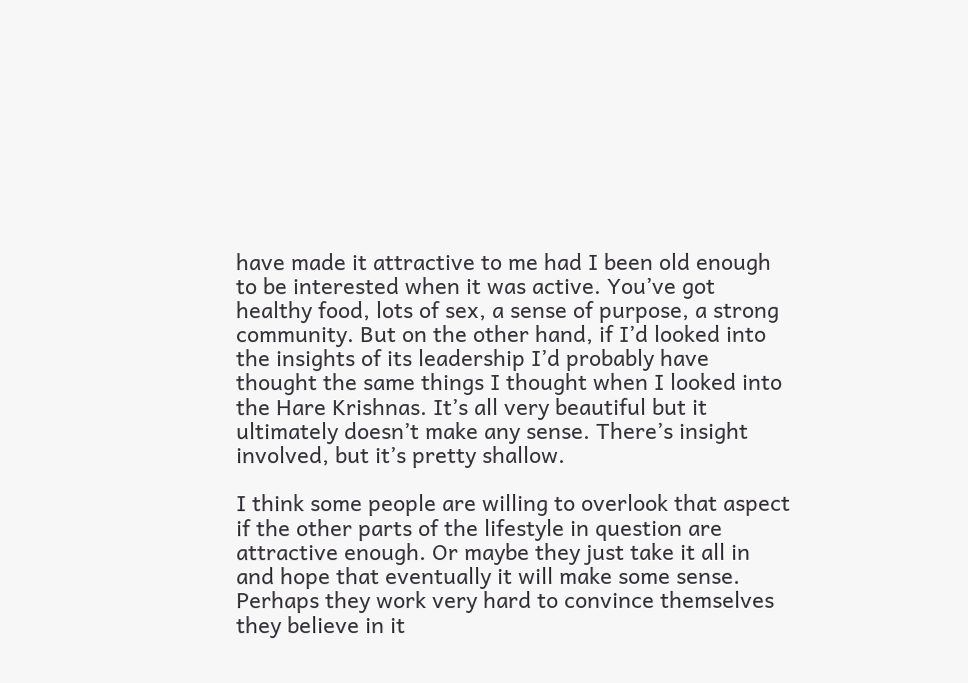have made it attractive to me had I been old enough to be interested when it was active. You’ve got healthy food, lots of sex, a sense of purpose, a strong community. But on the other hand, if I’d looked into the insights of its leadership I’d probably have thought the same things I thought when I looked into the Hare Krishnas. It’s all very beautiful but it ultimately doesn’t make any sense. There’s insight involved, but it’s pretty shallow.

I think some people are willing to overlook that aspect if the other parts of the lifestyle in question are attractive enough. Or maybe they just take it all in and hope that eventually it will make some sense. Perhaps they work very hard to convince themselves they believe in it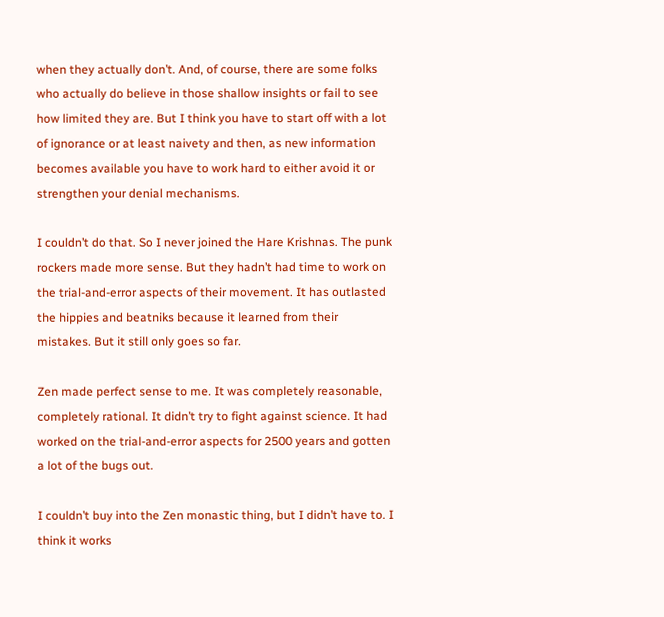when they actually don’t. And, of course, there are some folks who actually do believe in those shallow insights or fail to see how limited they are. But I think you have to start off with a lot of ignorance or at least naivety and then, as new information becomes available you have to work hard to either avoid it or strengthen your denial mechanisms.

I couldn’t do that. So I never joined the Hare Krishnas. The punk rockers made more sense. But they hadn’t had time to work on the trial-and-error aspects of their movement. It has outlasted the hippies and beatniks because it learned from their mistakes. But it still only goes so far.

Zen made perfect sense to me. It was completely reasonable, completely rational. It didn’t try to fight against science. It had worked on the trial-and-error aspects for 2500 years and gotten a lot of the bugs out.

I couldn’t buy into the Zen monastic thing, but I didn’t have to. I think it works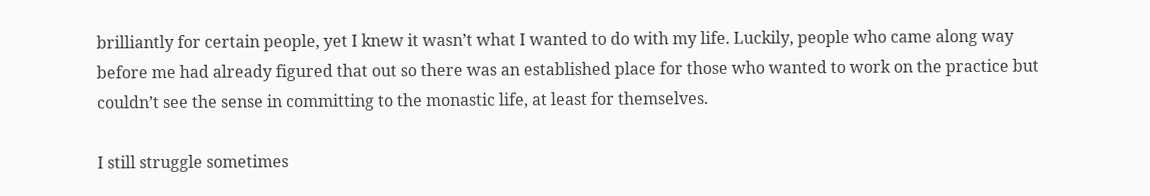brilliantly for certain people, yet I knew it wasn’t what I wanted to do with my life. Luckily, people who came along way before me had already figured that out so there was an established place for those who wanted to work on the practice but couldn’t see the sense in committing to the monastic life, at least for themselves.

I still struggle sometimes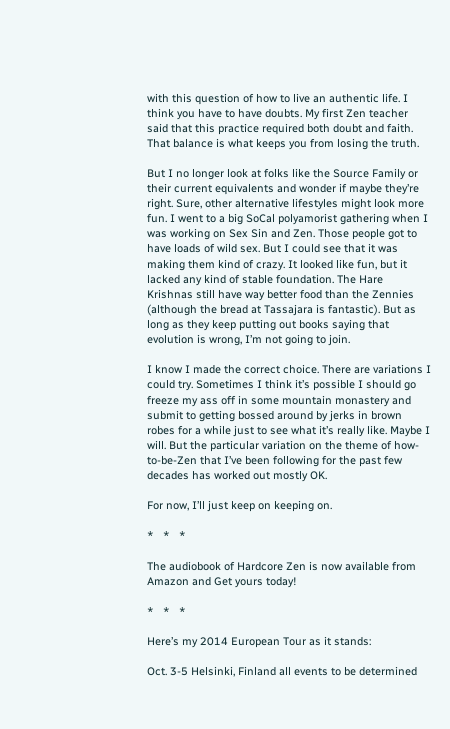with this question of how to live an authentic life. I think you have to have doubts. My first Zen teacher said that this practice required both doubt and faith. That balance is what keeps you from losing the truth.

But I no longer look at folks like the Source Family or their current equivalents and wonder if maybe they’re right. Sure, other alternative lifestyles might look more fun. I went to a big SoCal polyamorist gathering when I was working on Sex Sin and Zen. Those people got to have loads of wild sex. But I could see that it was making them kind of crazy. It looked like fun, but it lacked any kind of stable foundation. The Hare Krishnas still have way better food than the Zennies (although the bread at Tassajara is fantastic). But as long as they keep putting out books saying that evolution is wrong, I’m not going to join.

I know I made the correct choice. There are variations I could try. Sometimes I think it’s possible I should go freeze my ass off in some mountain monastery and submit to getting bossed around by jerks in brown robes for a while just to see what it’s really like. Maybe I will. But the particular variation on the theme of how-to-be-Zen that I’ve been following for the past few decades has worked out mostly OK.

For now, I’ll just keep on keeping on.

*   *   *

The audiobook of Hardcore Zen is now available from Amazon and Get yours today!

*   *   *

Here’s my 2014 European Tour as it stands:

Oct. 3-5 Helsinki, Finland all events to be determined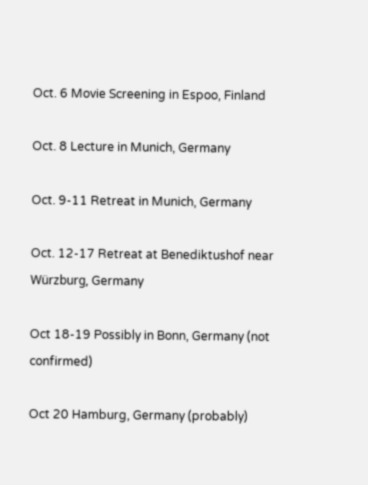Oct. 6 Movie Screening in Espoo, Finland

Oct. 8 Lecture in Munich, Germany

Oct. 9-11 Retreat in Munich, Germany

Oct. 12-17 Retreat at Benediktushof near Würzburg, Germany

Oct 18-19 Possibly in Bonn, Germany (not confirmed)

Oct 20 Hamburg, Germany (probably)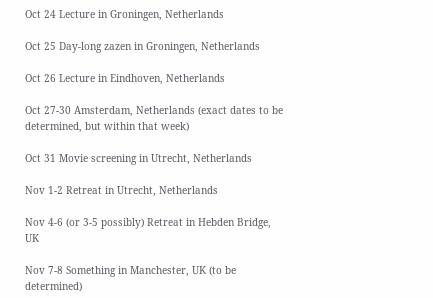Oct 24 Lecture in Groningen, Netherlands

Oct 25 Day-long zazen in Groningen, Netherlands

Oct 26 Lecture in Eindhoven, Netherlands

Oct 27-30 Amsterdam, Netherlands (exact dates to be determined, but within that week)

Oct 31 Movie screening in Utrecht, Netherlands

Nov 1-2 Retreat in Utrecht, Netherlands

Nov 4-6 (or 3-5 possibly) Retreat in Hebden Bridge, UK

Nov 7-8 Something in Manchester, UK (to be determined)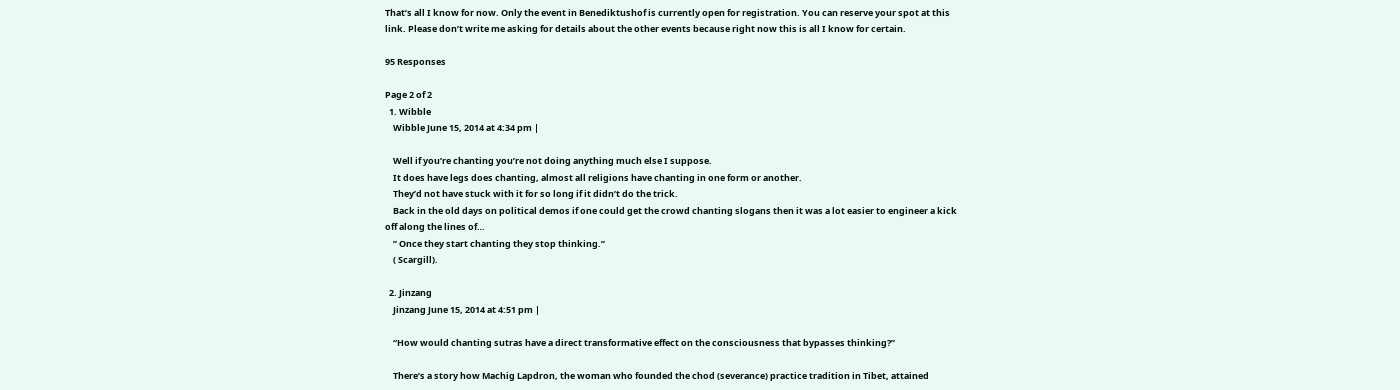That’s all I know for now. Only the event in Benediktushof is currently open for registration. You can reserve your spot at this link. Please don’t write me asking for details about the other events because right now this is all I know for certain.

95 Responses

Page 2 of 2
  1. Wibble
    Wibble June 15, 2014 at 4:34 pm |

    Well if you’re chanting you’re not doing anything much else I suppose.
    It does have legs does chanting, almost all religions have chanting in one form or another.
    They’d not have stuck with it for so long if it didn’t do the trick.
    Back in the old days on political demos if one could get the crowd chanting slogans then it was a lot easier to engineer a kick off along the lines of…
    ” Once they start chanting they stop thinking.”
    ( Scargill).

  2. Jinzang
    Jinzang June 15, 2014 at 4:51 pm |

    “How would chanting sutras have a direct transformative effect on the consciousness that bypasses thinking?”

    There’s a story how Machig Lapdron, the woman who founded the chod (severance) practice tradition in Tibet, attained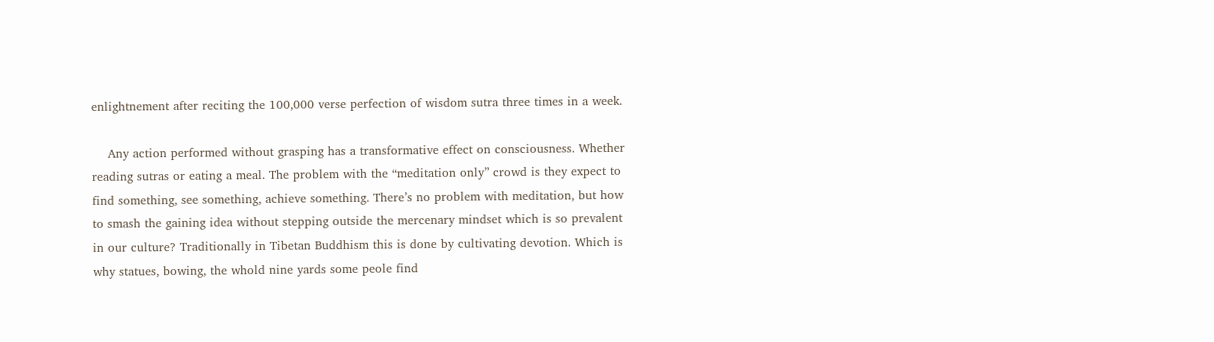enlightnement after reciting the 100,000 verse perfection of wisdom sutra three times in a week.

    Any action performed without grasping has a transformative effect on consciousness. Whether reading sutras or eating a meal. The problem with the “meditation only” crowd is they expect to find something, see something, achieve something. There’s no problem with meditation, but how to smash the gaining idea without stepping outside the mercenary mindset which is so prevalent in our culture? Traditionally in Tibetan Buddhism this is done by cultivating devotion. Which is why statues, bowing, the whold nine yards some peole find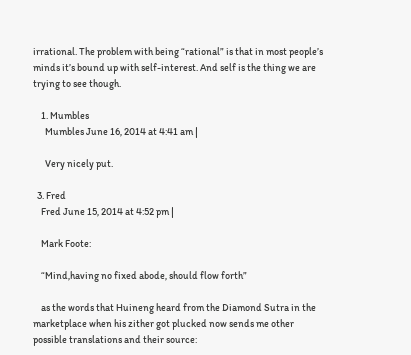irrational. The problem with being “rational” is that in most people’s minds it’s bound up with self-interest. And self is the thing we are trying to see though.

    1. Mumbles
      Mumbles June 16, 2014 at 4:41 am |

      Very nicely put.

  3. Fred
    Fred June 15, 2014 at 4:52 pm |

    Mark Foote:

    “Mind,having no fixed abode, should flow forth”

    as the words that Huineng heard from the Diamond Sutra in the marketplace when his zither got plucked now sends me other possible translations and their source: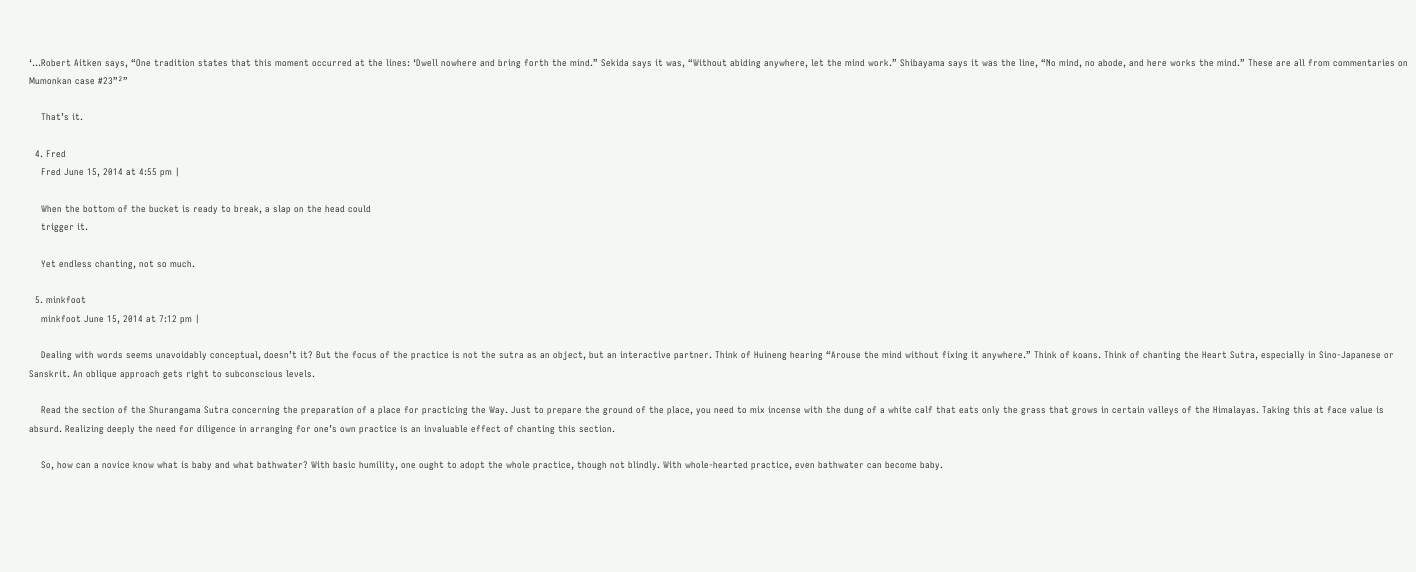‘…Robert Aitken says, “One tradition states that this moment occurred at the lines: ‘Dwell nowhere and bring forth the mind.” Sekida says it was, “Without abiding anywhere, let the mind work.” Shibayama says it was the line, “No mind, no abode, and here works the mind.” These are all from commentaries on Mumonkan case #23”²”

    That’s it.

  4. Fred
    Fred June 15, 2014 at 4:55 pm |

    When the bottom of the bucket is ready to break, a slap on the head could
    trigger it.

    Yet endless chanting, not so much.

  5. minkfoot
    minkfoot June 15, 2014 at 7:12 pm |

    Dealing with words seems unavoidably conceptual, doesn’t it? But the focus of the practice is not the sutra as an object, but an interactive partner. Think of Huineng hearing “Arouse the mind without fixing it anywhere.” Think of koans. Think of chanting the Heart Sutra, especially in Sino-Japanese or Sanskrit. An oblique approach gets right to subconscious levels.

    Read the section of the Shurangama Sutra concerning the preparation of a place for practicing the Way. Just to prepare the ground of the place, you need to mix incense with the dung of a white calf that eats only the grass that grows in certain valleys of the Himalayas. Taking this at face value is absurd. Realizing deeply the need for diligence in arranging for one’s own practice is an invaluable effect of chanting this section.

    So, how can a novice know what is baby and what bathwater? With basic humility, one ought to adopt the whole practice, though not blindly. With whole-hearted practice, even bathwater can become baby.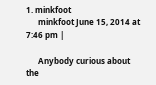1. minkfoot
      minkfoot June 15, 2014 at 7:46 pm |

      Anybody curious about the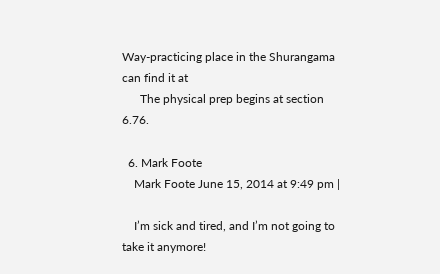Way-practicing place in the Shurangama can find it at
      The physical prep begins at section 6.76.

  6. Mark Foote
    Mark Foote June 15, 2014 at 9:49 pm |

    I’m sick and tired, and I’m not going to take it anymore!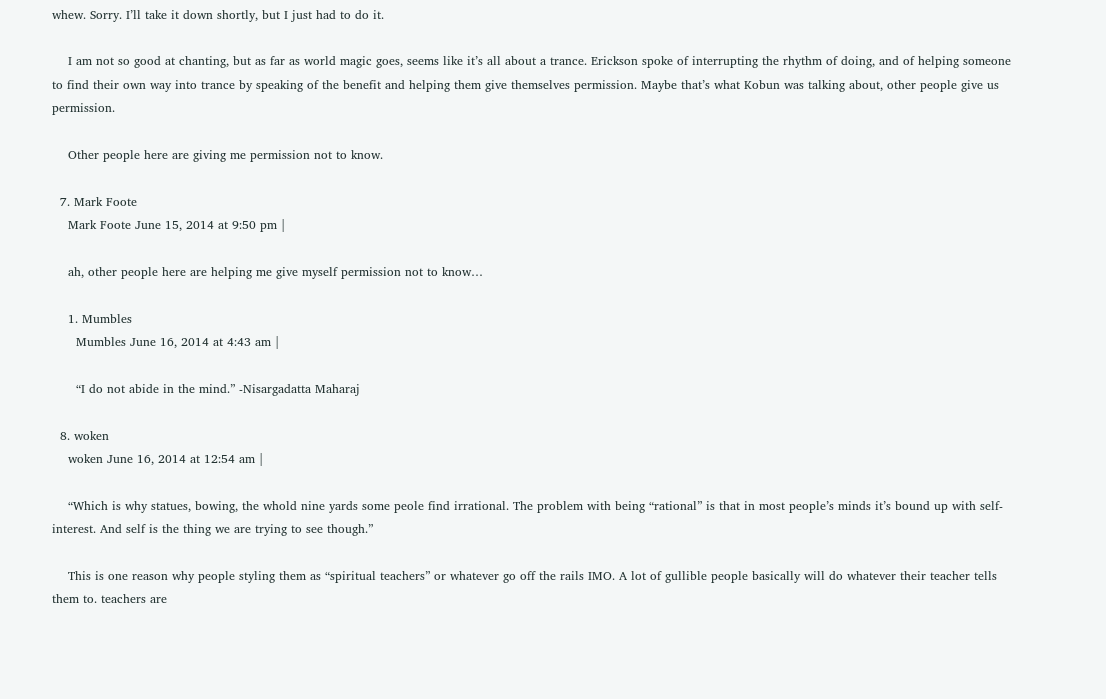whew. Sorry. I’ll take it down shortly, but I just had to do it.

    I am not so good at chanting, but as far as world magic goes, seems like it’s all about a trance. Erickson spoke of interrupting the rhythm of doing, and of helping someone to find their own way into trance by speaking of the benefit and helping them give themselves permission. Maybe that’s what Kobun was talking about, other people give us permission.

    Other people here are giving me permission not to know.

  7. Mark Foote
    Mark Foote June 15, 2014 at 9:50 pm |

    ah, other people here are helping me give myself permission not to know…

    1. Mumbles
      Mumbles June 16, 2014 at 4:43 am |

      “I do not abide in the mind.” -Nisargadatta Maharaj

  8. woken
    woken June 16, 2014 at 12:54 am |

    “Which is why statues, bowing, the whold nine yards some peole find irrational. The problem with being “rational” is that in most people’s minds it’s bound up with self-interest. And self is the thing we are trying to see though.”

    This is one reason why people styling them as “spiritual teachers” or whatever go off the rails IMO. A lot of gullible people basically will do whatever their teacher tells them to. teachers are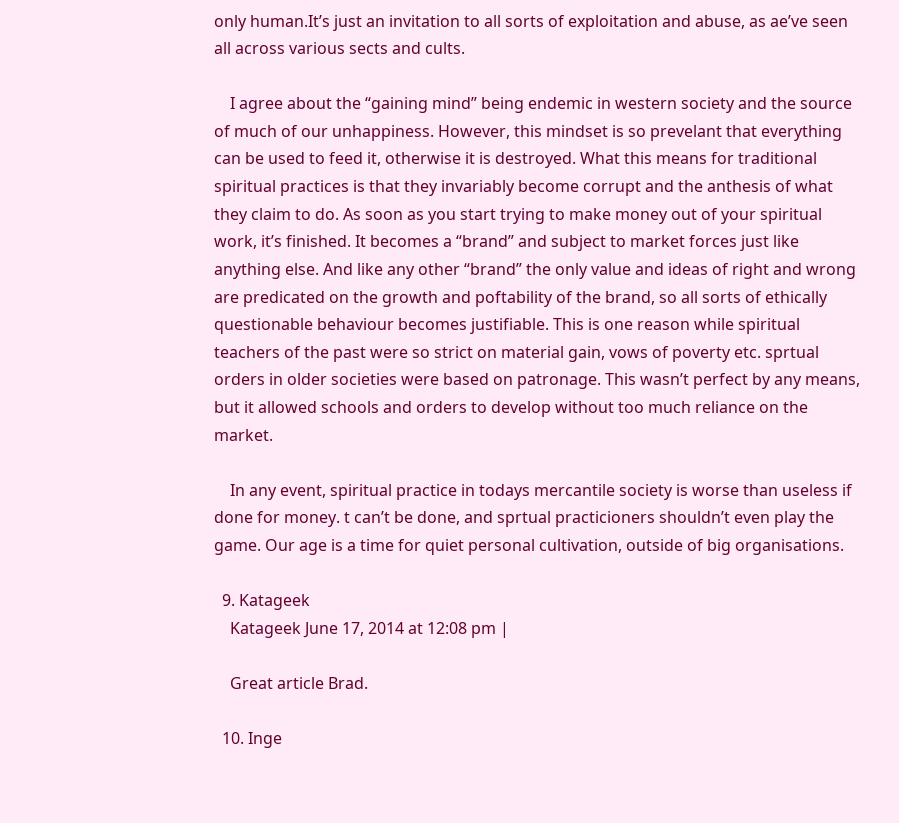only human.It’s just an invitation to all sorts of exploitation and abuse, as ae’ve seen all across various sects and cults.

    I agree about the “gaining mind” being endemic in western society and the source of much of our unhappiness. However, this mindset is so prevelant that everything can be used to feed it, otherwise it is destroyed. What this means for traditional spiritual practices is that they invariably become corrupt and the anthesis of what they claim to do. As soon as you start trying to make money out of your spiritual work, it’s finished. It becomes a “brand” and subject to market forces just like anything else. And like any other “brand” the only value and ideas of right and wrong are predicated on the growth and poftability of the brand, so all sorts of ethically questionable behaviour becomes justifiable. This is one reason while spiritual teachers of the past were so strict on material gain, vows of poverty etc. sprtual orders in older societies were based on patronage. This wasn’t perfect by any means, but it allowed schools and orders to develop without too much reliance on the market.

    In any event, spiritual practice in todays mercantile society is worse than useless if done for money. t can’t be done, and sprtual practicioners shouldn’t even play the game. Our age is a time for quiet personal cultivation, outside of big organisations.

  9. Katageek
    Katageek June 17, 2014 at 12:08 pm |

    Great article Brad.

  10. Inge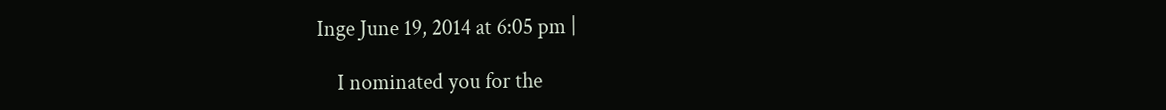Inge June 19, 2014 at 6:05 pm |

    I nominated you for the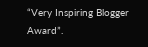“Very Inspiring Blogger Award”.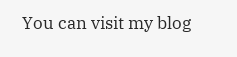You can visit my blog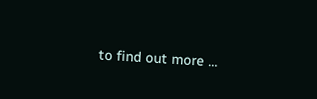to find out more …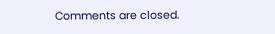Comments are closed.